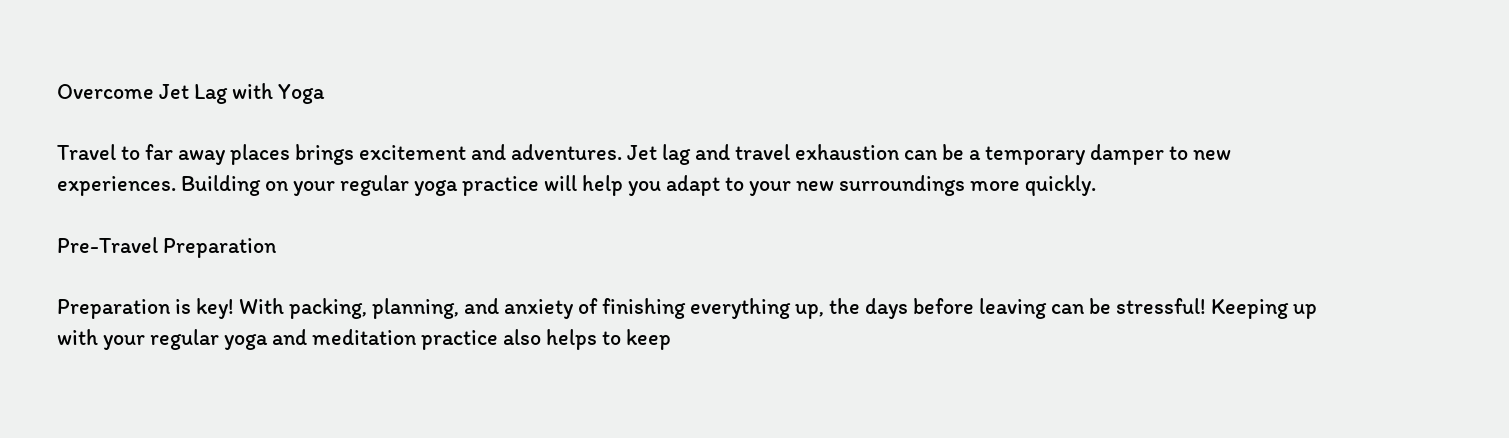Overcome Jet Lag with Yoga

Travel to far away places brings excitement and adventures. Jet lag and travel exhaustion can be a temporary damper to new experiences. Building on your regular yoga practice will help you adapt to your new surroundings more quickly.

Pre-Travel Preparation

Preparation is key! With packing, planning, and anxiety of finishing everything up, the days before leaving can be stressful! Keeping up with your regular yoga and meditation practice also helps to keep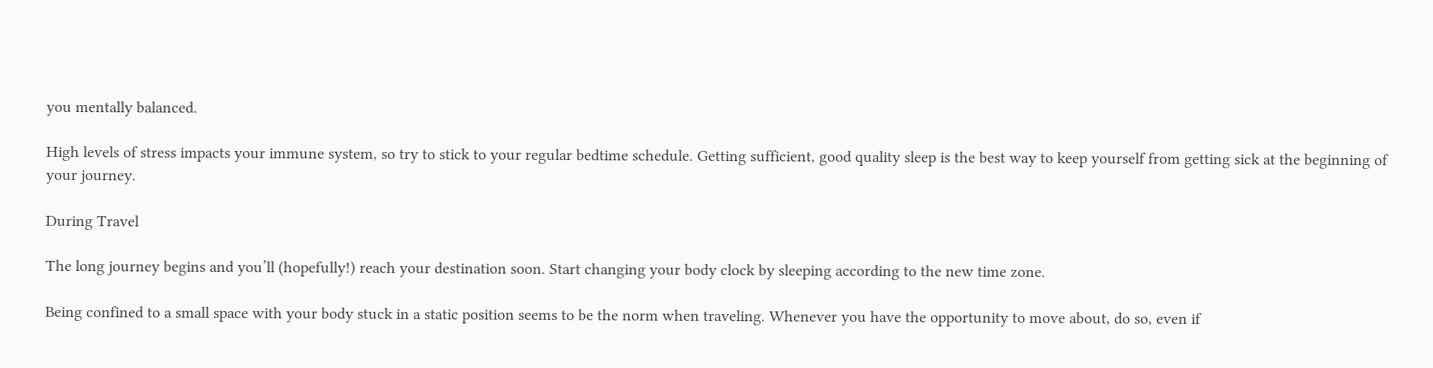you mentally balanced.

High levels of stress impacts your immune system, so try to stick to your regular bedtime schedule. Getting sufficient, good quality sleep is the best way to keep yourself from getting sick at the beginning of your journey.

During Travel

The long journey begins and you’ll (hopefully!) reach your destination soon. Start changing your body clock by sleeping according to the new time zone.

Being confined to a small space with your body stuck in a static position seems to be the norm when traveling. Whenever you have the opportunity to move about, do so, even if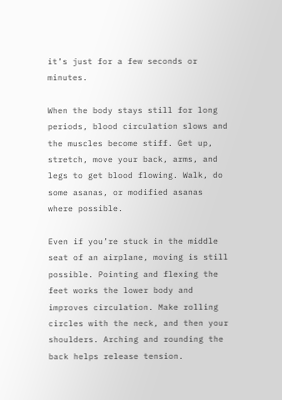it’s just for a few seconds or minutes.

When the body stays still for long periods, blood circulation slows and the muscles become stiff. Get up, stretch, move your back, arms, and legs to get blood flowing. Walk, do some asanas, or modified asanas where possible.

Even if you’re stuck in the middle seat of an airplane, moving is still possible. Pointing and flexing the feet works the lower body and improves circulation. Make rolling circles with the neck, and then your shoulders. Arching and rounding the back helps release tension.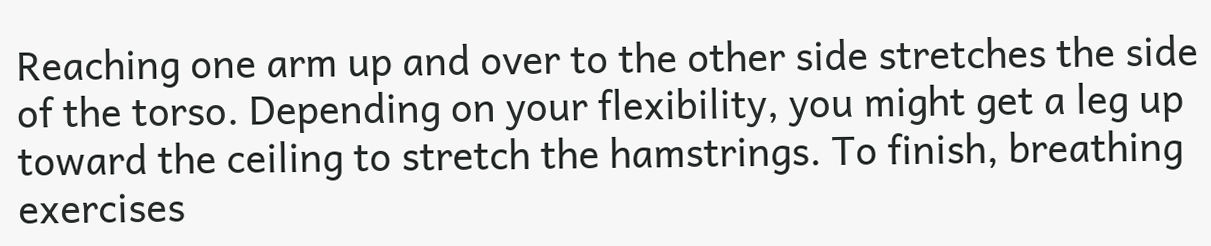Reaching one arm up and over to the other side stretches the side of the torso. Depending on your flexibility, you might get a leg up toward the ceiling to stretch the hamstrings. To finish, breathing exercises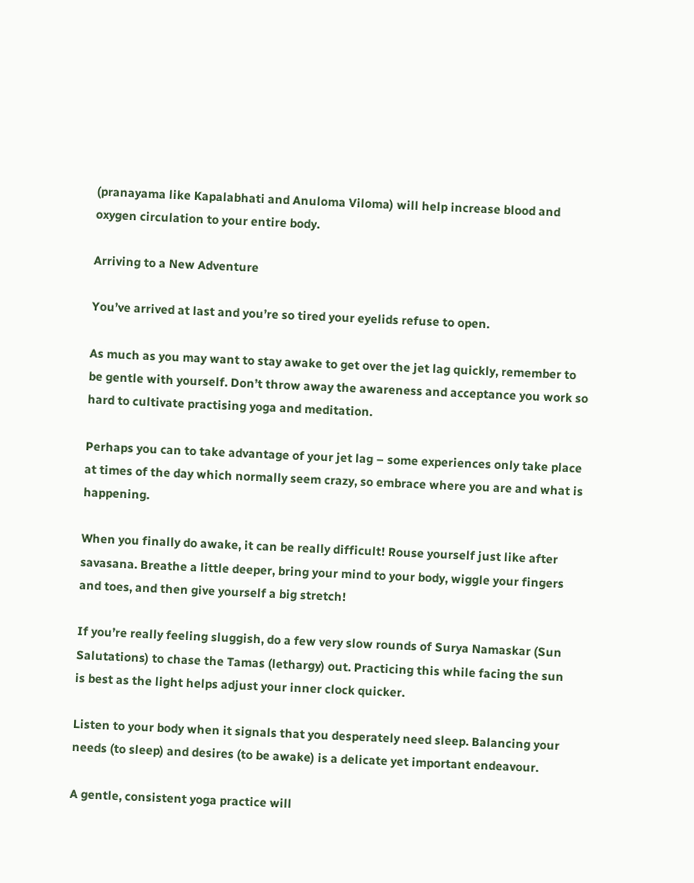(pranayama like Kapalabhati and Anuloma Viloma) will help increase blood and oxygen circulation to your entire body.

Arriving to a New Adventure

You’ve arrived at last and you’re so tired your eyelids refuse to open.

As much as you may want to stay awake to get over the jet lag quickly, remember to be gentle with yourself. Don’t throw away the awareness and acceptance you work so hard to cultivate practising yoga and meditation.

Perhaps you can to take advantage of your jet lag – some experiences only take place at times of the day which normally seem crazy, so embrace where you are and what is happening.

When you finally do awake, it can be really difficult! Rouse yourself just like after savasana. Breathe a little deeper, bring your mind to your body, wiggle your fingers and toes, and then give yourself a big stretch!

If you’re really feeling sluggish, do a few very slow rounds of Surya Namaskar (Sun Salutations) to chase the Tamas (lethargy) out. Practicing this while facing the sun is best as the light helps adjust your inner clock quicker.

Listen to your body when it signals that you desperately need sleep. Balancing your needs (to sleep) and desires (to be awake) is a delicate yet important endeavour.

A gentle, consistent yoga practice will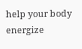help your body energize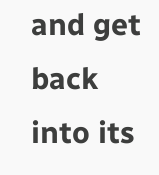and get back into its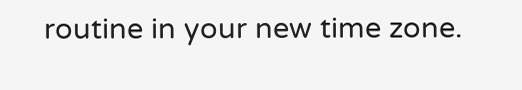routine in your new time zone.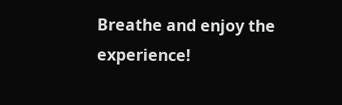Breathe and enjoy the experience!